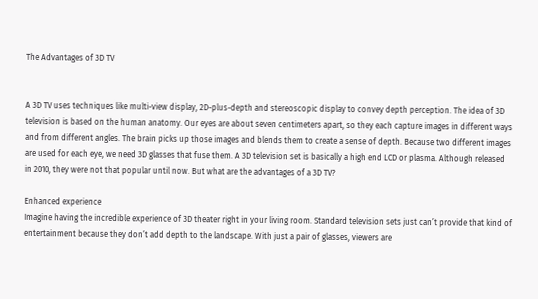The Advantages of 3D TV


A 3D TV uses techniques like multi-view display, 2D-plus-depth and stereoscopic display to convey depth perception. The idea of 3D television is based on the human anatomy. Our eyes are about seven centimeters apart, so they each capture images in different ways and from different angles. The brain picks up those images and blends them to create a sense of depth. Because two different images are used for each eye, we need 3D glasses that fuse them. A 3D television set is basically a high end LCD or plasma. Although released in 2010, they were not that popular until now. But what are the advantages of a 3D TV?

Enhanced experience
Imagine having the incredible experience of 3D theater right in your living room. Standard television sets just can’t provide that kind of entertainment because they don’t add depth to the landscape. With just a pair of glasses, viewers are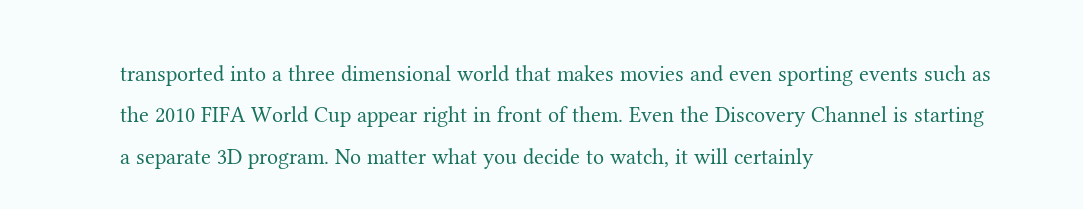transported into a three dimensional world that makes movies and even sporting events such as the 2010 FIFA World Cup appear right in front of them. Even the Discovery Channel is starting a separate 3D program. No matter what you decide to watch, it will certainly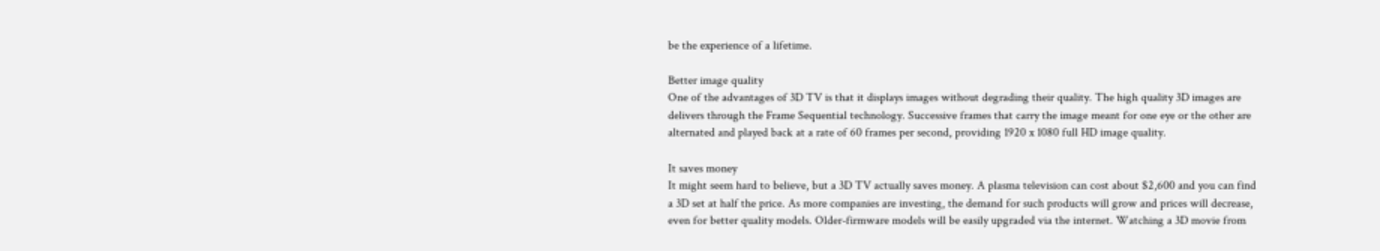be the experience of a lifetime.

Better image quality
One of the advantages of 3D TV is that it displays images without degrading their quality. The high quality 3D images are delivers through the Frame Sequential technology. Successive frames that carry the image meant for one eye or the other are alternated and played back at a rate of 60 frames per second, providing 1920 x 1080 full HD image quality.

It saves money
It might seem hard to believe, but a 3D TV actually saves money. A plasma television can cost about $2,600 and you can find a 3D set at half the price. As more companies are investing, the demand for such products will grow and prices will decrease, even for better quality models. Older-firmware models will be easily upgraded via the internet. Watching a 3D movie from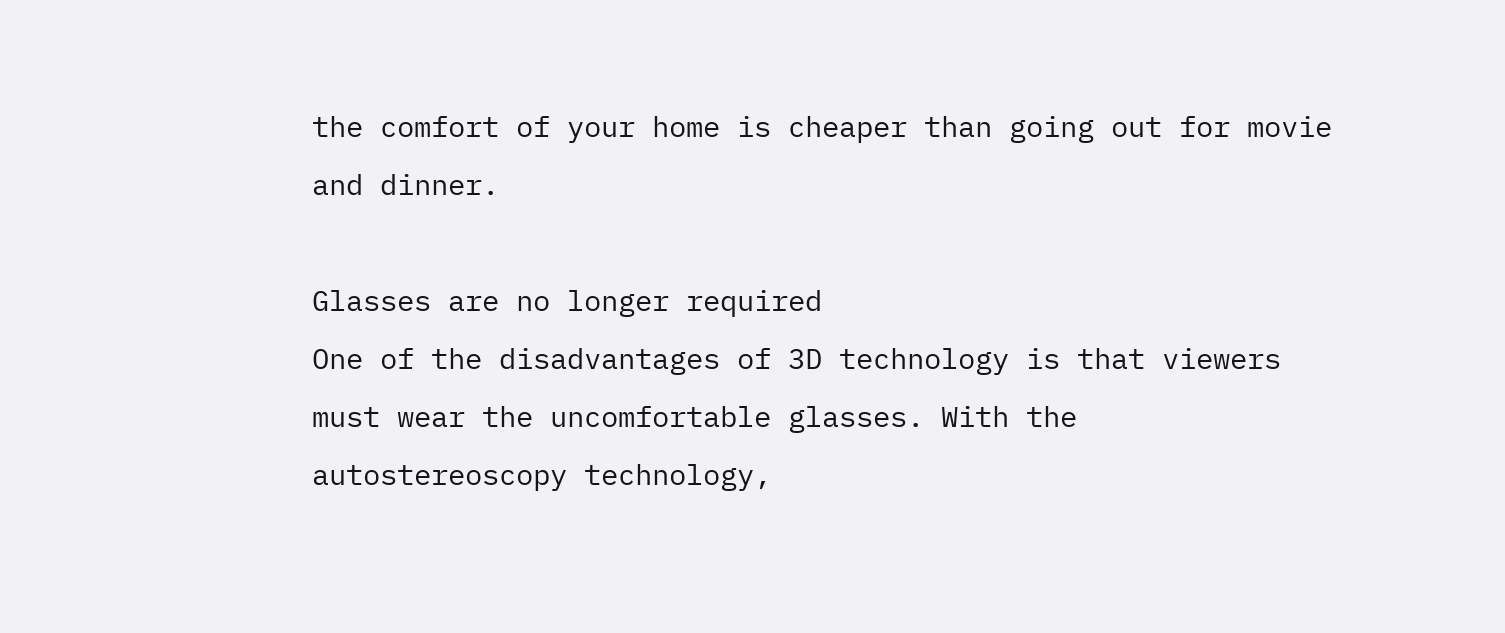the comfort of your home is cheaper than going out for movie and dinner.

Glasses are no longer required
One of the disadvantages of 3D technology is that viewers must wear the uncomfortable glasses. With the autostereoscopy technology,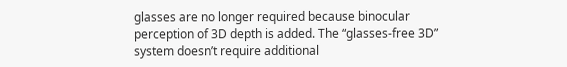glasses are no longer required because binocular perception of 3D depth is added. The “glasses-free 3D” system doesn’t require additional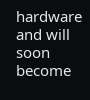hardware and will soon become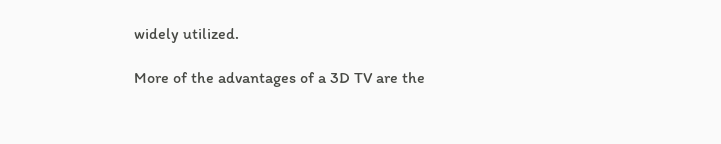widely utilized.

More of the advantages of a 3D TV are the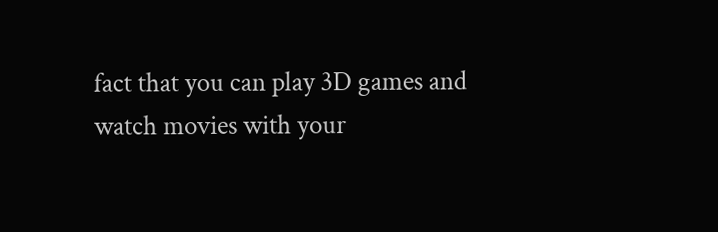fact that you can play 3D games and watch movies with your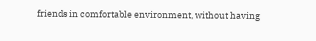friends in comfortable environment, without having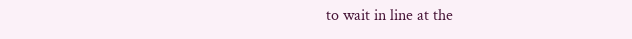to wait in line at the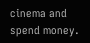cinema and spend money.